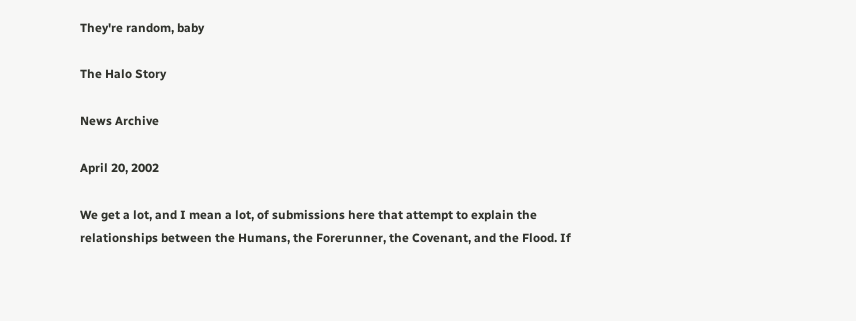They're random, baby

The Halo Story

News Archive

April 20, 2002

We get a lot, and I mean a lot, of submissions here that attempt to explain the relationships between the Humans, the Forerunner, the Covenant, and the Flood. If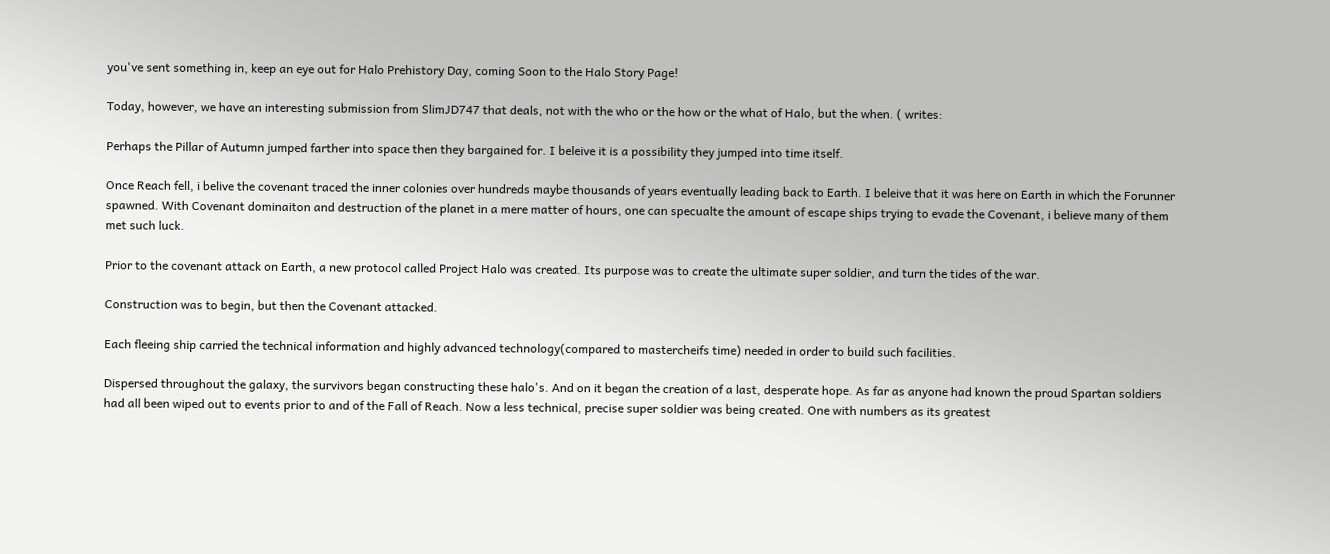you've sent something in, keep an eye out for Halo Prehistory Day, coming Soon to the Halo Story Page!

Today, however, we have an interesting submission from SlimJD747 that deals, not with the who or the how or the what of Halo, but the when. ( writes:

Perhaps the Pillar of Autumn jumped farther into space then they bargained for. I beleive it is a possibility they jumped into time itself.

Once Reach fell, i belive the covenant traced the inner colonies over hundreds maybe thousands of years eventually leading back to Earth. I beleive that it was here on Earth in which the Forunner spawned. With Covenant dominaiton and destruction of the planet in a mere matter of hours, one can specualte the amount of escape ships trying to evade the Covenant, i believe many of them met such luck.

Prior to the covenant attack on Earth, a new protocol called Project Halo was created. Its purpose was to create the ultimate super soldier, and turn the tides of the war.

Construction was to begin, but then the Covenant attacked.

Each fleeing ship carried the technical information and highly advanced technology(compared to mastercheifs time) needed in order to build such facilities.

Dispersed throughout the galaxy, the survivors began constructing these halo's. And on it began the creation of a last, desperate hope. As far as anyone had known the proud Spartan soldiers had all been wiped out to events prior to and of the Fall of Reach. Now a less technical, precise super soldier was being created. One with numbers as its greatest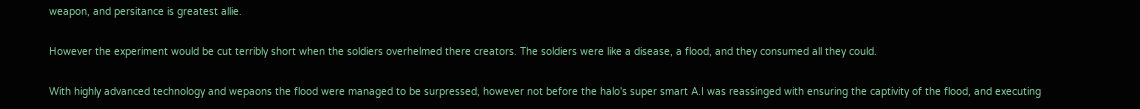weapon, and persitance is greatest allie.

However the experiment would be cut terribly short when the soldiers overhelmed there creators. The soldiers were like a disease, a flood, and they consumed all they could.

With highly advanced technology and wepaons the flood were managed to be surpressed, however not before the halo's super smart A.I was reassinged with ensuring the captivity of the flood, and executing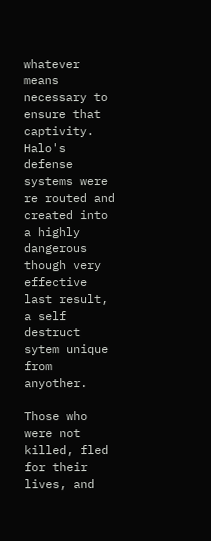whatever means necessary to ensure that captivity. Halo's defense systems were re routed and created into a highly dangerous though very effective last result, a self destruct sytem unique from anyother.

Those who were not killed, fled for their lives, and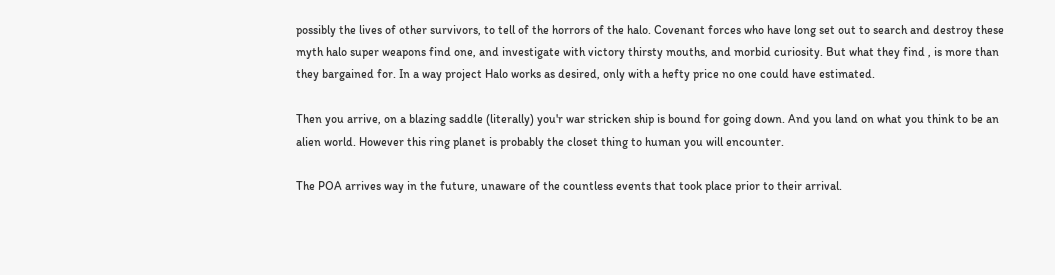possibly the lives of other survivors, to tell of the horrors of the halo. Covenant forces who have long set out to search and destroy these myth halo super weapons find one, and investigate with victory thirsty mouths, and morbid curiosity. But what they find , is more than they bargained for. In a way project Halo works as desired, only with a hefty price no one could have estimated.

Then you arrive, on a blazing saddle (literally) you'r war stricken ship is bound for going down. And you land on what you think to be an alien world. However this ring planet is probably the closet thing to human you will encounter.

The POA arrives way in the future, unaware of the countless events that took place prior to their arrival.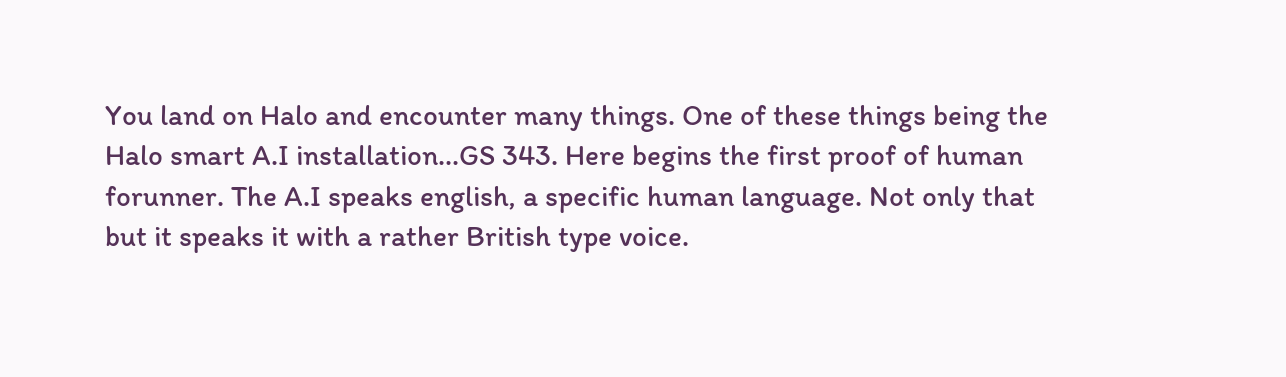You land on Halo and encounter many things. One of these things being the Halo smart A.I installation...GS 343. Here begins the first proof of human forunner. The A.I speaks english, a specific human language. Not only that but it speaks it with a rather British type voice.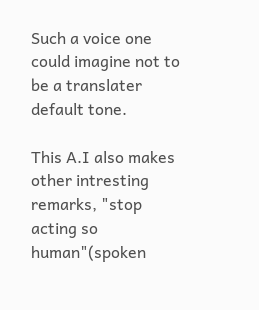Such a voice one could imagine not to be a translater default tone.

This A.I also makes other intresting remarks, "stop acting so human"(spoken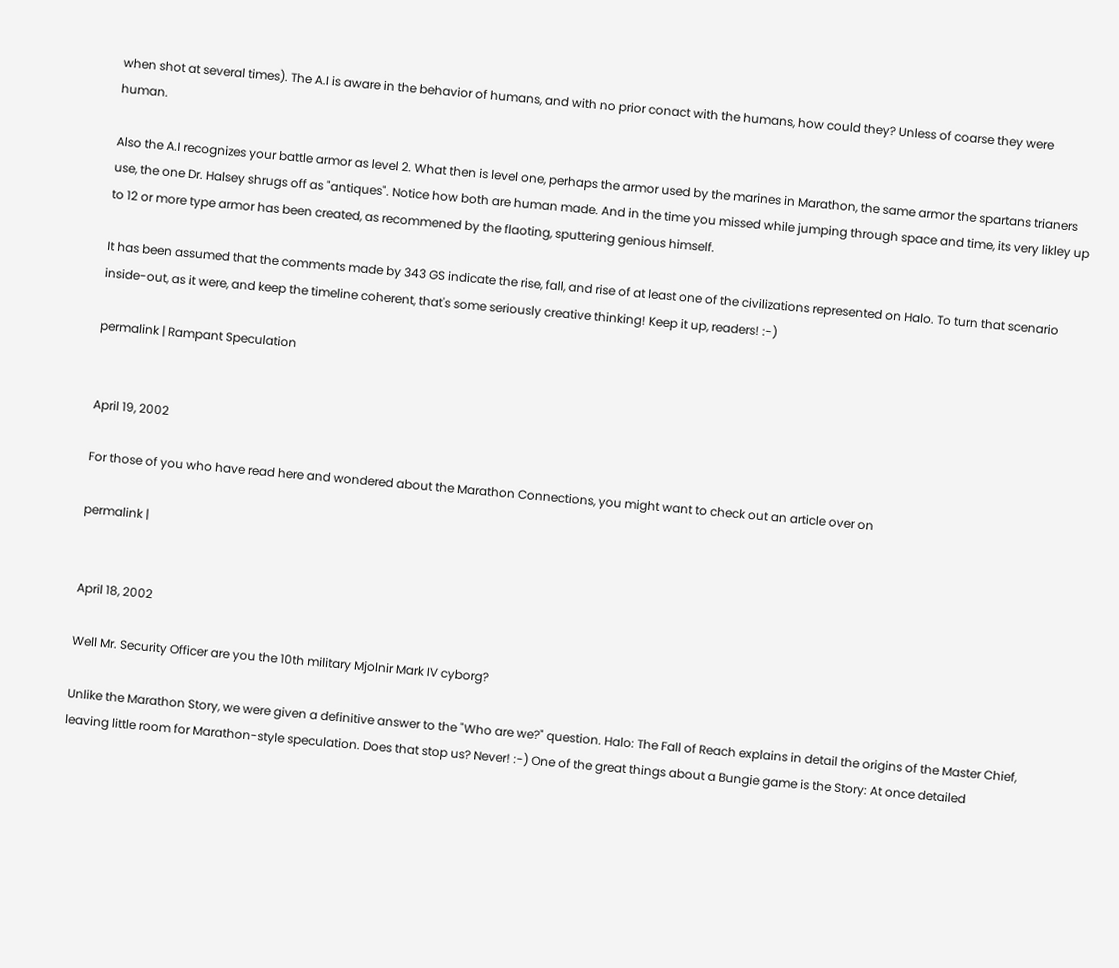when shot at several times). The A.I is aware in the behavior of humans, and with no prior conact with the humans, how could they? Unless of coarse they were human.

Also the A.I recognizes your battle armor as level 2. What then is level one, perhaps the armor used by the marines in Marathon, the same armor the spartans trianers use, the one Dr. Halsey shrugs off as "antiques". Notice how both are human made. And in the time you missed while jumping through space and time, its very likley up to 12 or more type armor has been created, as recommened by the flaoting, sputtering genious himself.

It has been assumed that the comments made by 343 GS indicate the rise, fall, and rise of at least one of the civilizations represented on Halo. To turn that scenario inside-out, as it were, and keep the timeline coherent, that's some seriously creative thinking! Keep it up, readers! :-)

permalink | Rampant Speculation


April 19, 2002

For those of you who have read here and wondered about the Marathon Connections, you might want to check out an article over on

permalink |


April 18, 2002

Well Mr. Security Officer are you the 10th military Mjolnir Mark IV cyborg?

Unlike the Marathon Story, we were given a definitive answer to the "Who are we?" question. Halo: The Fall of Reach explains in detail the origins of the Master Chief, leaving little room for Marathon-style speculation. Does that stop us? Never! :-) One of the great things about a Bungie game is the Story: At once detailed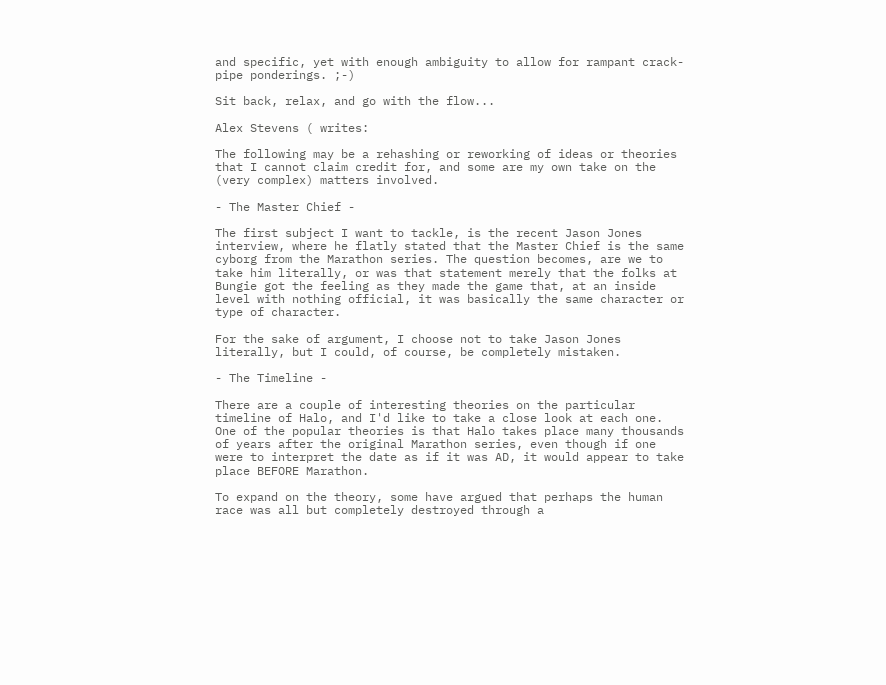and specific, yet with enough ambiguity to allow for rampant crack-pipe ponderings. ;-)

Sit back, relax, and go with the flow...

Alex Stevens ( writes:

The following may be a rehashing or reworking of ideas or theories that I cannot claim credit for, and some are my own take on the (very complex) matters involved.

- The Master Chief -

The first subject I want to tackle, is the recent Jason Jones interview, where he flatly stated that the Master Chief is the same cyborg from the Marathon series. The question becomes, are we to take him literally, or was that statement merely that the folks at Bungie got the feeling as they made the game that, at an inside level with nothing official, it was basically the same character or type of character.

For the sake of argument, I choose not to take Jason Jones literally, but I could, of course, be completely mistaken.

- The Timeline -

There are a couple of interesting theories on the particular timeline of Halo, and I'd like to take a close look at each one. One of the popular theories is that Halo takes place many thousands of years after the original Marathon series, even though if one were to interpret the date as if it was AD, it would appear to take place BEFORE Marathon.

To expand on the theory, some have argued that perhaps the human race was all but completely destroyed through a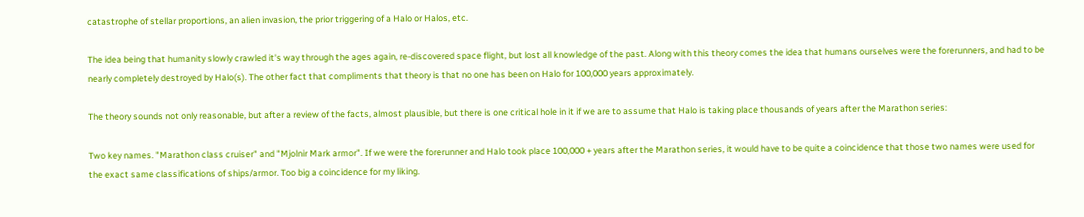catastrophe of stellar proportions, an alien invasion, the prior triggering of a Halo or Halos, etc.

The idea being that humanity slowly crawled it's way through the ages again, re-discovered space flight, but lost all knowledge of the past. Along with this theory comes the idea that humans ourselves were the forerunners, and had to be nearly completely destroyed by Halo(s). The other fact that compliments that theory is that no one has been on Halo for 100,000 years approximately.

The theory sounds not only reasonable, but after a review of the facts, almost plausible, but there is one critical hole in it if we are to assume that Halo is taking place thousands of years after the Marathon series:

Two key names. "Marathon class cruiser" and "Mjolnir Mark armor". If we were the forerunner and Halo took place 100,000 + years after the Marathon series, it would have to be quite a coincidence that those two names were used for the exact same classifications of ships/armor. Too big a coincidence for my liking.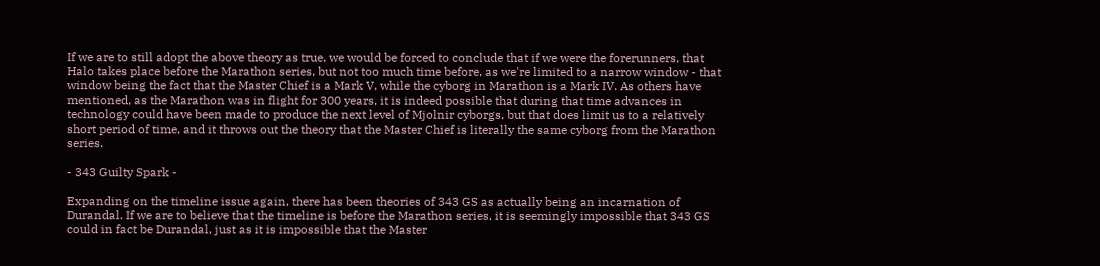If we are to still adopt the above theory as true, we would be forced to conclude that if we were the forerunners, that Halo takes place before the Marathon series, but not too much time before, as we're limited to a narrow window - that window being the fact that the Master Chief is a Mark V, while the cyborg in Marathon is a Mark IV. As others have mentioned, as the Marathon was in flight for 300 years, it is indeed possible that during that time advances in technology could have been made to produce the next level of Mjolnir cyborgs, but that does limit us to a relatively short period of time, and it throws out the theory that the Master Chief is literally the same cyborg from the Marathon series.

- 343 Guilty Spark -

Expanding on the timeline issue again, there has been theories of 343 GS as actually being an incarnation of Durandal. If we are to believe that the timeline is before the Marathon series, it is seemingly impossible that 343 GS could in fact be Durandal, just as it is impossible that the Master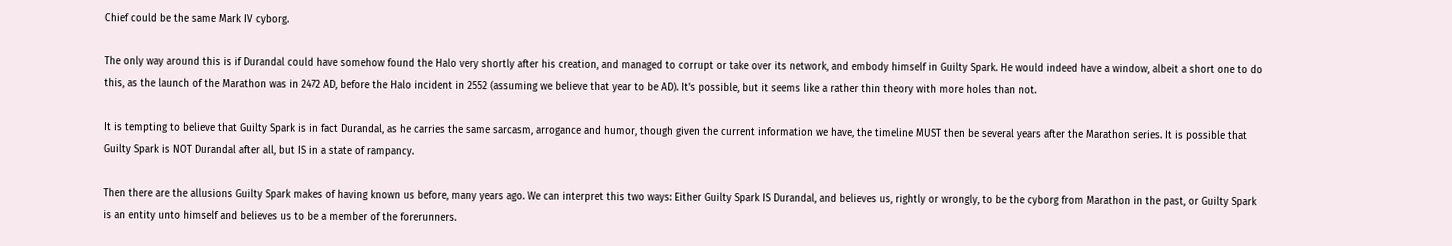Chief could be the same Mark IV cyborg.

The only way around this is if Durandal could have somehow found the Halo very shortly after his creation, and managed to corrupt or take over its network, and embody himself in Guilty Spark. He would indeed have a window, albeit a short one to do this, as the launch of the Marathon was in 2472 AD, before the Halo incident in 2552 (assuming we believe that year to be AD). It's possible, but it seems like a rather thin theory with more holes than not.

It is tempting to believe that Guilty Spark is in fact Durandal, as he carries the same sarcasm, arrogance and humor, though given the current information we have, the timeline MUST then be several years after the Marathon series. It is possible that Guilty Spark is NOT Durandal after all, but IS in a state of rampancy.

Then there are the allusions Guilty Spark makes of having known us before, many years ago. We can interpret this two ways: Either Guilty Spark IS Durandal, and believes us, rightly or wrongly, to be the cyborg from Marathon in the past, or Guilty Spark is an entity unto himself and believes us to be a member of the forerunners.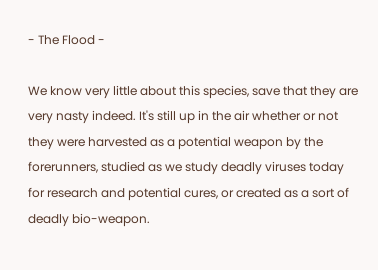- The Flood -

We know very little about this species, save that they are very nasty indeed. It's still up in the air whether or not they were harvested as a potential weapon by the forerunners, studied as we study deadly viruses today for research and potential cures, or created as a sort of deadly bio-weapon.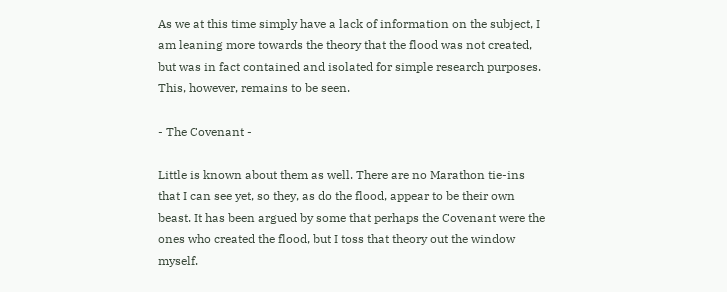As we at this time simply have a lack of information on the subject, I am leaning more towards the theory that the flood was not created, but was in fact contained and isolated for simple research purposes. This, however, remains to be seen.

- The Covenant -

Little is known about them as well. There are no Marathon tie-ins that I can see yet, so they, as do the flood, appear to be their own beast. It has been argued by some that perhaps the Covenant were the ones who created the flood, but I toss that theory out the window myself.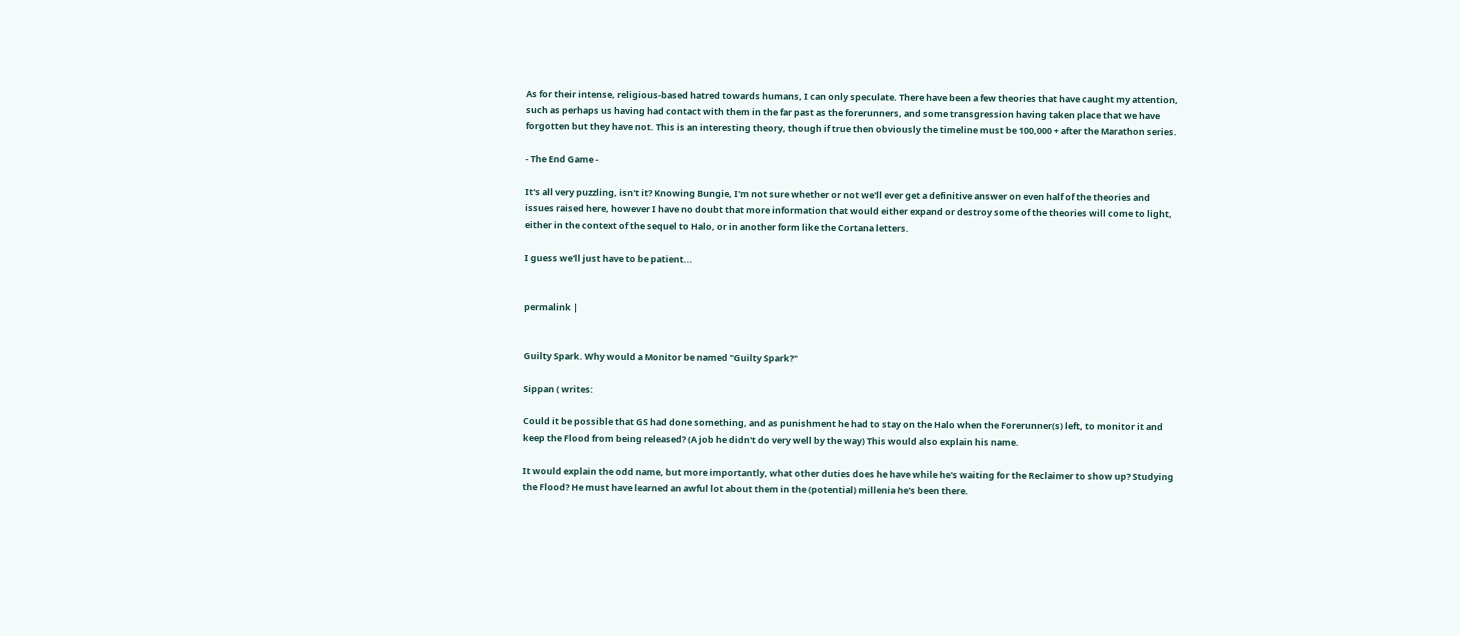As for their intense, religious-based hatred towards humans, I can only speculate. There have been a few theories that have caught my attention, such as perhaps us having had contact with them in the far past as the forerunners, and some transgression having taken place that we have forgotten but they have not. This is an interesting theory, though if true then obviously the timeline must be 100,000 + after the Marathon series.

- The End Game -

It's all very puzzling, isn't it? Knowing Bungie, I'm not sure whether or not we'll ever get a definitive answer on even half of the theories and issues raised here, however I have no doubt that more information that would either expand or destroy some of the theories will come to light, either in the context of the sequel to Halo, or in another form like the Cortana letters.

I guess we'll just have to be patient...


permalink |


Guilty Spark. Why would a Monitor be named "Guilty Spark?"

Sippan ( writes:

Could it be possible that GS had done something, and as punishment he had to stay on the Halo when the Forerunner(s) left, to monitor it and keep the Flood from being released? (A job he didn't do very well by the way) This would also explain his name.

It would explain the odd name, but more importantly, what other duties does he have while he's waiting for the Reclaimer to show up? Studying the Flood? He must have learned an awful lot about them in the (potential) millenia he's been there.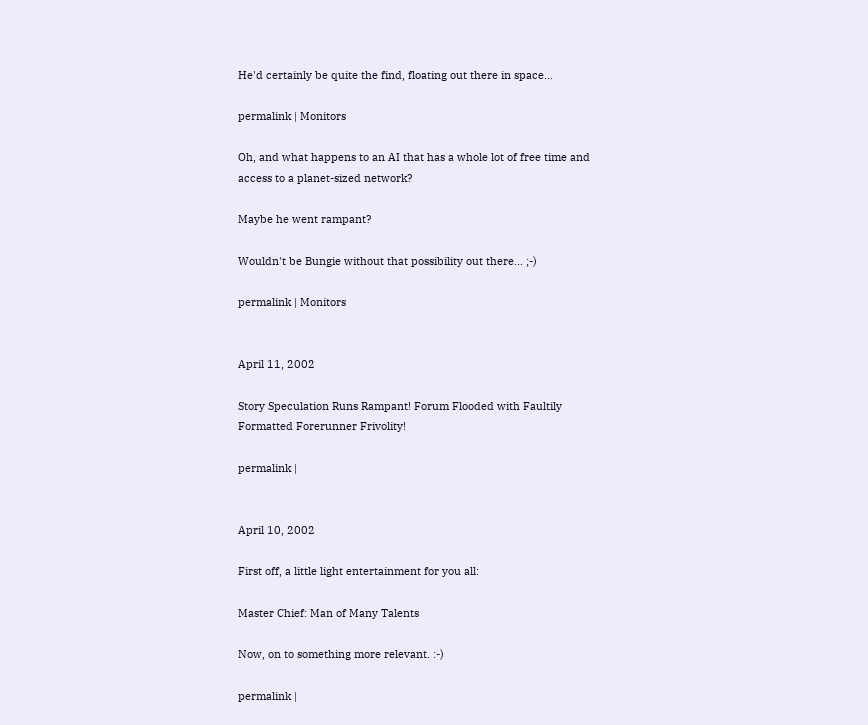He'd certainly be quite the find, floating out there in space...

permalink | Monitors

Oh, and what happens to an AI that has a whole lot of free time and access to a planet-sized network?

Maybe he went rampant?

Wouldn't be Bungie without that possibility out there... ;-)

permalink | Monitors


April 11, 2002

Story Speculation Runs Rampant! Forum Flooded with Faultily Formatted Forerunner Frivolity!

permalink |


April 10, 2002

First off, a little light entertainment for you all:

Master Chief: Man of Many Talents

Now, on to something more relevant. :-)

permalink |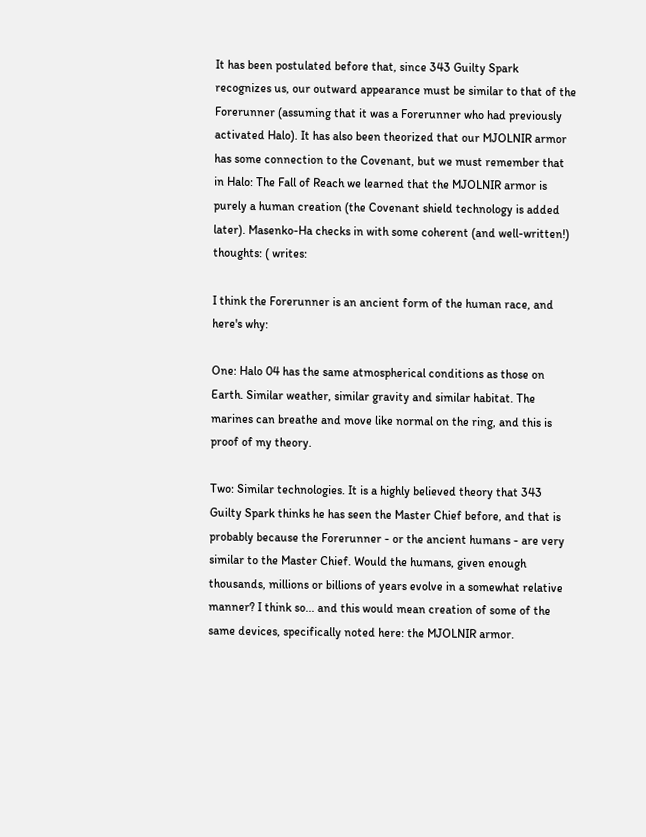It has been postulated before that, since 343 Guilty Spark recognizes us, our outward appearance must be similar to that of the Forerunner (assuming that it was a Forerunner who had previously activated Halo). It has also been theorized that our MJOLNIR armor has some connection to the Covenant, but we must remember that in Halo: The Fall of Reach we learned that the MJOLNIR armor is purely a human creation (the Covenant shield technology is added later). Masenko-Ha checks in with some coherent (and well-written!) thoughts: ( writes:

I think the Forerunner is an ancient form of the human race, and here's why:

One: Halo 04 has the same atmospherical conditions as those on Earth. Similar weather, similar gravity and similar habitat. The marines can breathe and move like normal on the ring, and this is proof of my theory.

Two: Similar technologies. It is a highly believed theory that 343 Guilty Spark thinks he has seen the Master Chief before, and that is probably because the Forerunner - or the ancient humans - are very similar to the Master Chief. Would the humans, given enough thousands, millions or billions of years evolve in a somewhat relative manner? I think so... and this would mean creation of some of the same devices, specifically noted here: the MJOLNIR armor.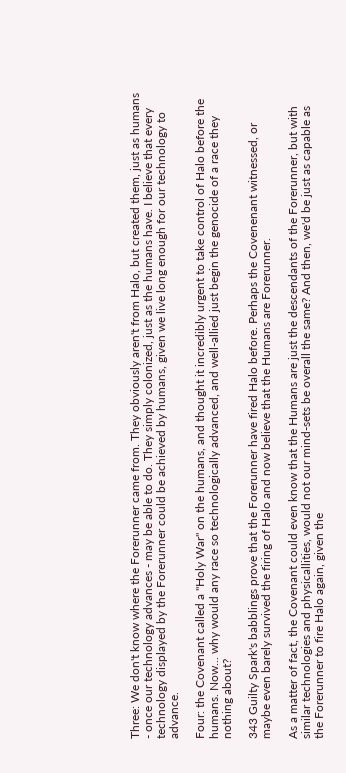Three: We don't know where the Forerunner came from. They obviously aren't from Halo, but created them, just as humans - once our technology advances - may be able to do. They simply colonized, just as the humans have. I believe that every technology displayed by the Forerunner could be achieved by humans, given we live long enough for our technology to advance.

Four: the Covenant called a "Holy War" on the humans, and thought it incredibly urgent to take control of Halo before the humans. Now... why would any race so technologically advanced, and well-allied just begin the genocide of a race they nothing about?

343 Guilty Spark's babblings prove that the Forerunner have fired Halo before. Perhaps the Covenenant witnessed, or maybe even barely survived the firing of Halo and now believe that the Humans are Forerunner.

As a matter of fact, the Covenant could even know that the Humans are just the descendants of the Forerunner, but with similar technologies and physicallities, would not our mind-sets be overall the same? And then, we'd be just as capable as the Forerunner to fire Halo again, given the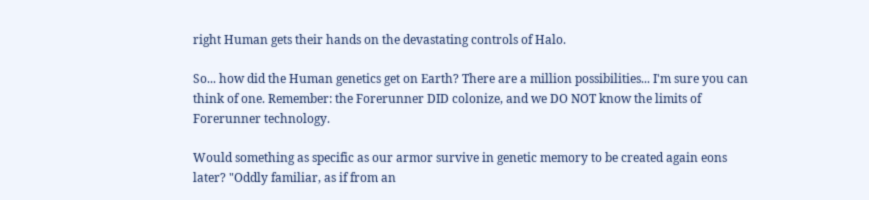right Human gets their hands on the devastating controls of Halo.

So... how did the Human genetics get on Earth? There are a million possibilities... I'm sure you can think of one. Remember: the Forerunner DID colonize, and we DO NOT know the limits of Forerunner technology.

Would something as specific as our armor survive in genetic memory to be created again eons later? "Oddly familiar, as if from an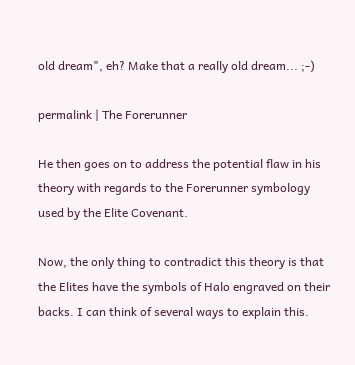old dream", eh? Make that a really old dream... ;-)

permalink | The Forerunner

He then goes on to address the potential flaw in his theory with regards to the Forerunner symbology used by the Elite Covenant.

Now, the only thing to contradict this theory is that the Elites have the symbols of Halo engraved on their backs. I can think of several ways to explain this.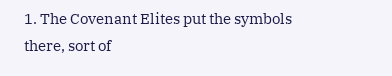1. The Covenant Elites put the symbols there, sort of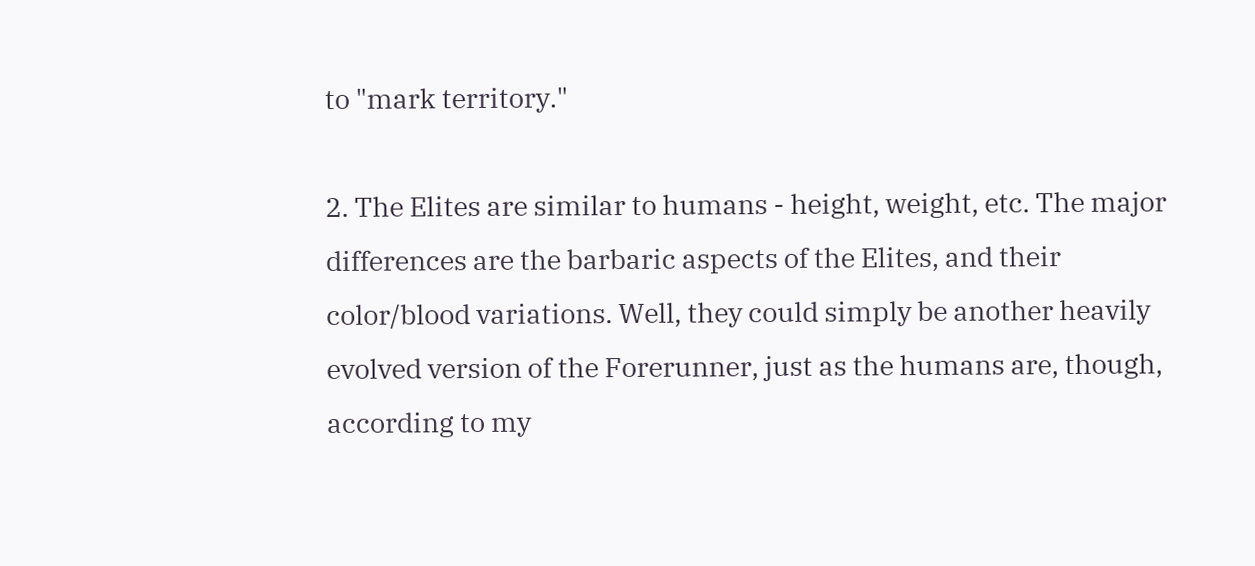to "mark territory."

2. The Elites are similar to humans - height, weight, etc. The major differences are the barbaric aspects of the Elites, and their color/blood variations. Well, they could simply be another heavily evolved version of the Forerunner, just as the humans are, though, according to my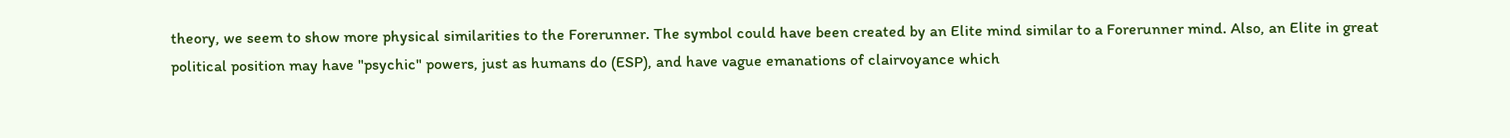theory, we seem to show more physical similarities to the Forerunner. The symbol could have been created by an Elite mind similar to a Forerunner mind. Also, an Elite in great political position may have "psychic" powers, just as humans do (ESP), and have vague emanations of clairvoyance which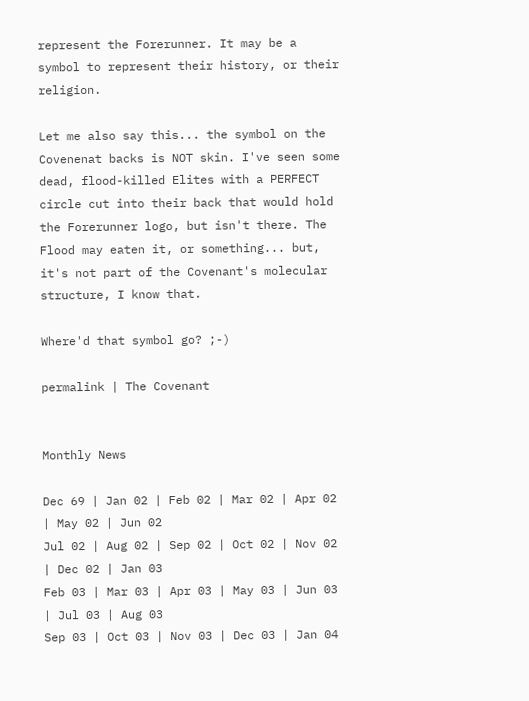represent the Forerunner. It may be a symbol to represent their history, or their religion.

Let me also say this... the symbol on the Covenenat backs is NOT skin. I've seen some dead, flood-killed Elites with a PERFECT circle cut into their back that would hold the Forerunner logo, but isn't there. The Flood may eaten it, or something... but, it's not part of the Covenant's molecular structure, I know that.

Where'd that symbol go? ;-)

permalink | The Covenant


Monthly News

Dec 69 | Jan 02 | Feb 02 | Mar 02 | Apr 02 | May 02 | Jun 02
Jul 02 | Aug 02 | Sep 02 | Oct 02 | Nov 02 | Dec 02 | Jan 03
Feb 03 | Mar 03 | Apr 03 | May 03 | Jun 03 | Jul 03 | Aug 03
Sep 03 | Oct 03 | Nov 03 | Dec 03 | Jan 04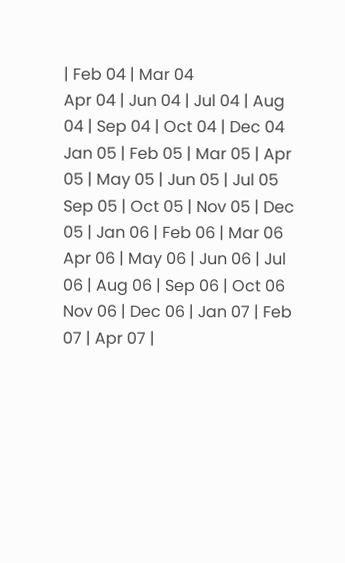| Feb 04 | Mar 04
Apr 04 | Jun 04 | Jul 04 | Aug 04 | Sep 04 | Oct 04 | Dec 04
Jan 05 | Feb 05 | Mar 05 | Apr 05 | May 05 | Jun 05 | Jul 05
Sep 05 | Oct 05 | Nov 05 | Dec 05 | Jan 06 | Feb 06 | Mar 06
Apr 06 | May 06 | Jun 06 | Jul 06 | Aug 06 | Sep 06 | Oct 06
Nov 06 | Dec 06 | Jan 07 | Feb 07 | Apr 07 |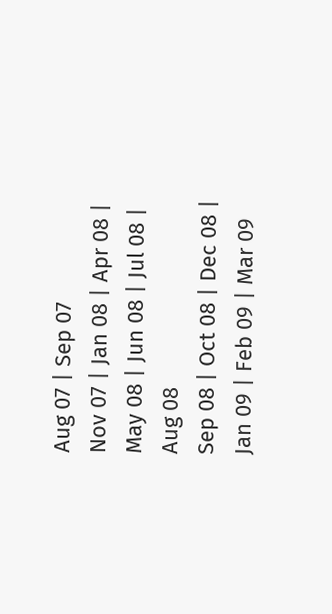Aug 07 | Sep 07
Nov 07 | Jan 08 | Apr 08 | May 08 | Jun 08 | Jul 08 | Aug 08
Sep 08 | Oct 08 | Dec 08 | Jan 09 | Feb 09 | Mar 09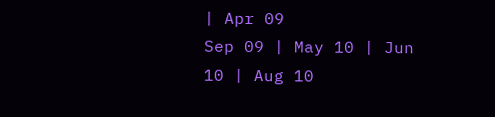| Apr 09
Sep 09 | May 10 | Jun 10 | Aug 10